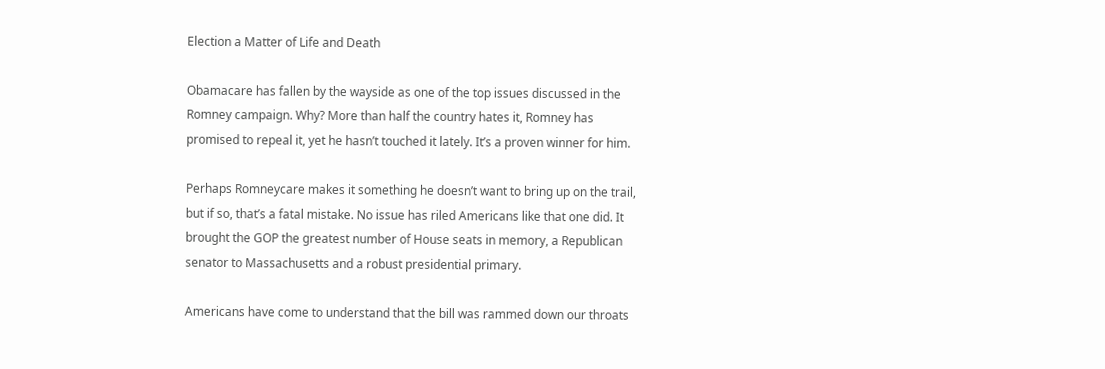Election a Matter of Life and Death

Obamacare has fallen by the wayside as one of the top issues discussed in the Romney campaign. Why? More than half the country hates it, Romney has promised to repeal it, yet he hasn’t touched it lately. It’s a proven winner for him.

Perhaps Romneycare makes it something he doesn’t want to bring up on the trail, but if so, that’s a fatal mistake. No issue has riled Americans like that one did. It brought the GOP the greatest number of House seats in memory, a Republican senator to Massachusetts and a robust presidential primary.

Americans have come to understand that the bill was rammed down our throats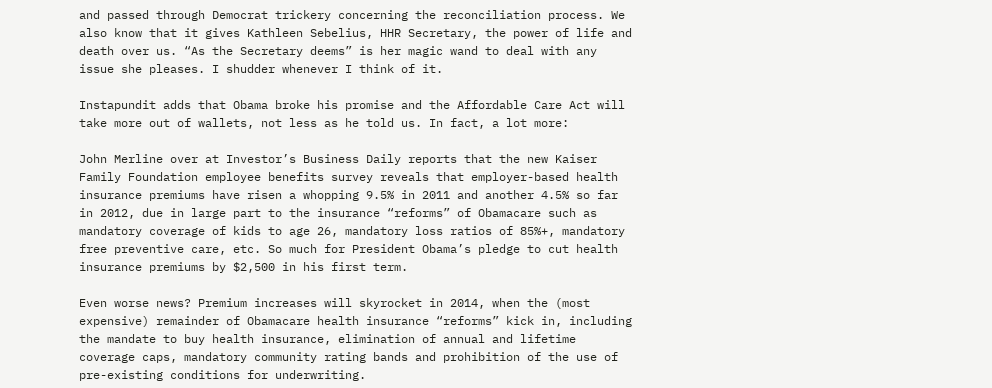and passed through Democrat trickery concerning the reconciliation process. We also know that it gives Kathleen Sebelius, HHR Secretary, the power of life and death over us. “As the Secretary deems” is her magic wand to deal with any issue she pleases. I shudder whenever I think of it.

Instapundit adds that Obama broke his promise and the Affordable Care Act will take more out of wallets, not less as he told us. In fact, a lot more:

John Merline over at Investor’s Business Daily reports that the new Kaiser Family Foundation employee benefits survey reveals that employer-based health insurance premiums have risen a whopping 9.5% in 2011 and another 4.5% so far in 2012, due in large part to the insurance “reforms” of Obamacare such as mandatory coverage of kids to age 26, mandatory loss ratios of 85%+, mandatory free preventive care, etc. So much for President Obama’s pledge to cut health insurance premiums by $2,500 in his first term.

Even worse news? Premium increases will skyrocket in 2014, when the (most expensive) remainder of Obamacare health insurance “reforms” kick in, including the mandate to buy health insurance, elimination of annual and lifetime coverage caps, mandatory community rating bands and prohibition of the use of pre-existing conditions for underwriting.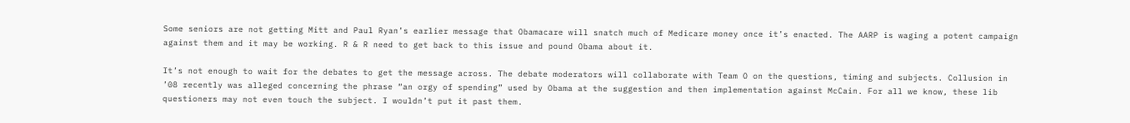Some seniors are not getting Mitt and Paul Ryan’s earlier message that Obamacare will snatch much of Medicare money once it’s enacted. The AARP is waging a potent campaign against them and it may be working. R & R need to get back to this issue and pound Obama about it.

It’s not enough to wait for the debates to get the message across. The debate moderators will collaborate with Team O on the questions, timing and subjects. Collusion in ’08 recently was alleged concerning the phrase “an orgy of spending” used by Obama at the suggestion and then implementation against McCain. For all we know, these lib questioners may not even touch the subject. I wouldn’t put it past them.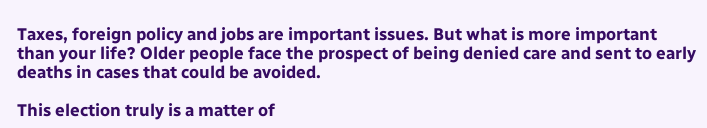Taxes, foreign policy and jobs are important issues. But what is more important than your life? Older people face the prospect of being denied care and sent to early deaths in cases that could be avoided.

This election truly is a matter of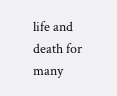life and death for many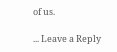of us.

... Leave a Reply